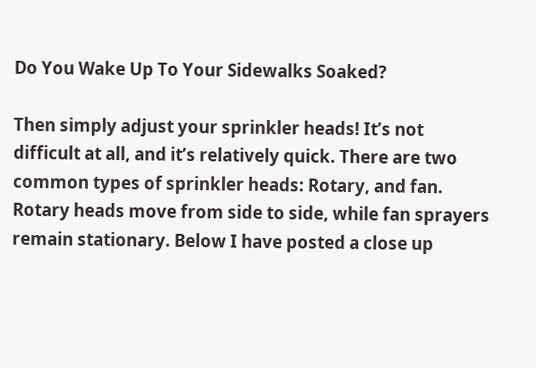Do You Wake Up To Your Sidewalks Soaked?

Then simply adjust your sprinkler heads! It’s not difficult at all, and it’s relatively quick. There are two common types of sprinkler heads: Rotary, and fan. Rotary heads move from side to side, while fan sprayers remain stationary. Below I have posted a close up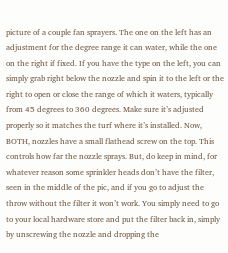picture of a couple fan sprayers. The one on the left has an adjustment for the degree range it can water, while the one on the right if fixed. If you have the type on the left, you can simply grab right below the nozzle and spin it to the left or the right to open or close the range of which it waters, typically from 45 degrees to 360 degrees. Make sure it’s adjusted properly so it matches the turf where it’s installed. Now, BOTH, nozzles have a small flathead screw on the top. This controls how far the nozzle sprays. But, do keep in mind, for whatever reason some sprinkler heads don’t have the filter, seen in the middle of the pic, and if you go to adjust the throw without the filter it won’t work. You simply need to go to your local hardware store and put the filter back in, simply by unscrewing the nozzle and dropping the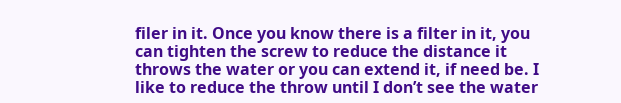filer in it. Once you know there is a filter in it, you can tighten the screw to reduce the distance it throws the water or you can extend it, if need be. I like to reduce the throw until I don’t see the water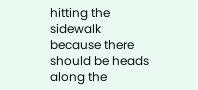hitting the sidewalk because there should be heads along the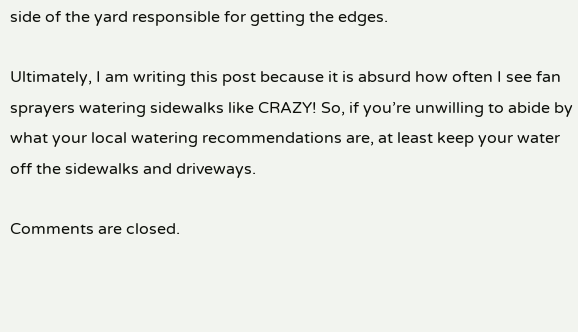side of the yard responsible for getting the edges.

Ultimately, I am writing this post because it is absurd how often I see fan sprayers watering sidewalks like CRAZY! So, if you’re unwilling to abide by what your local watering recommendations are, at least keep your water off the sidewalks and driveways.

Comments are closed.